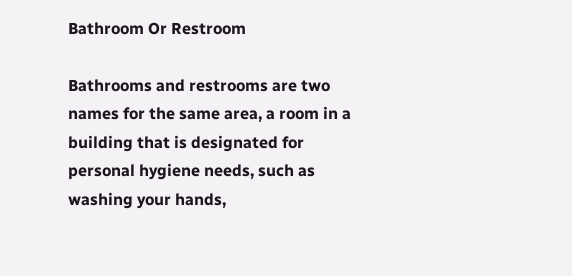Bathroom Or Restroom

Bathrooms and restrooms are two names for the same area, a room in a building that is designated for personal hygiene needs, such as washing your hands,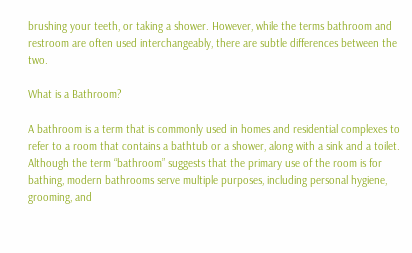brushing your teeth, or taking a shower. However, while the terms bathroom and restroom are often used interchangeably, there are subtle differences between the two.

What is a Bathroom?

A bathroom is a term that is commonly used in homes and residential complexes to refer to a room that contains a bathtub or a shower, along with a sink and a toilet. Although the term “bathroom” suggests that the primary use of the room is for bathing, modern bathrooms serve multiple purposes, including personal hygiene, grooming, and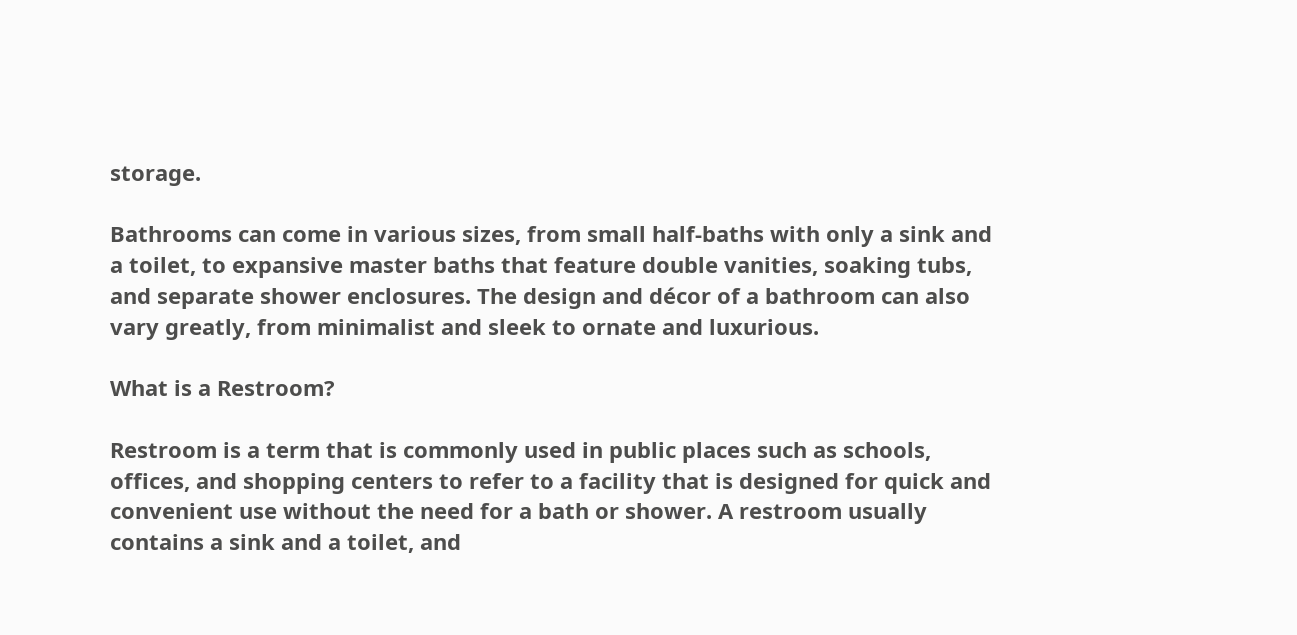storage.

Bathrooms can come in various sizes, from small half-baths with only a sink and a toilet, to expansive master baths that feature double vanities, soaking tubs, and separate shower enclosures. The design and décor of a bathroom can also vary greatly, from minimalist and sleek to ornate and luxurious.

What is a Restroom?

Restroom is a term that is commonly used in public places such as schools, offices, and shopping centers to refer to a facility that is designed for quick and convenient use without the need for a bath or shower. A restroom usually contains a sink and a toilet, and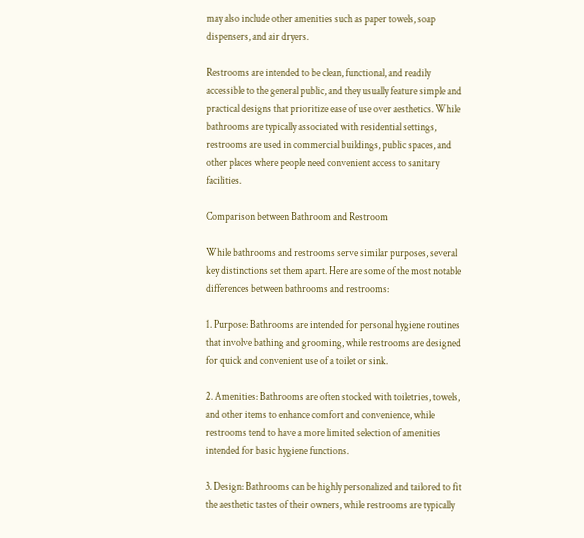may also include other amenities such as paper towels, soap dispensers, and air dryers.

Restrooms are intended to be clean, functional, and readily accessible to the general public, and they usually feature simple and practical designs that prioritize ease of use over aesthetics. While bathrooms are typically associated with residential settings, restrooms are used in commercial buildings, public spaces, and other places where people need convenient access to sanitary facilities.

Comparison between Bathroom and Restroom

While bathrooms and restrooms serve similar purposes, several key distinctions set them apart. Here are some of the most notable differences between bathrooms and restrooms:

1. Purpose: Bathrooms are intended for personal hygiene routines that involve bathing and grooming, while restrooms are designed for quick and convenient use of a toilet or sink.

2. Amenities: Bathrooms are often stocked with toiletries, towels, and other items to enhance comfort and convenience, while restrooms tend to have a more limited selection of amenities intended for basic hygiene functions.

3. Design: Bathrooms can be highly personalized and tailored to fit the aesthetic tastes of their owners, while restrooms are typically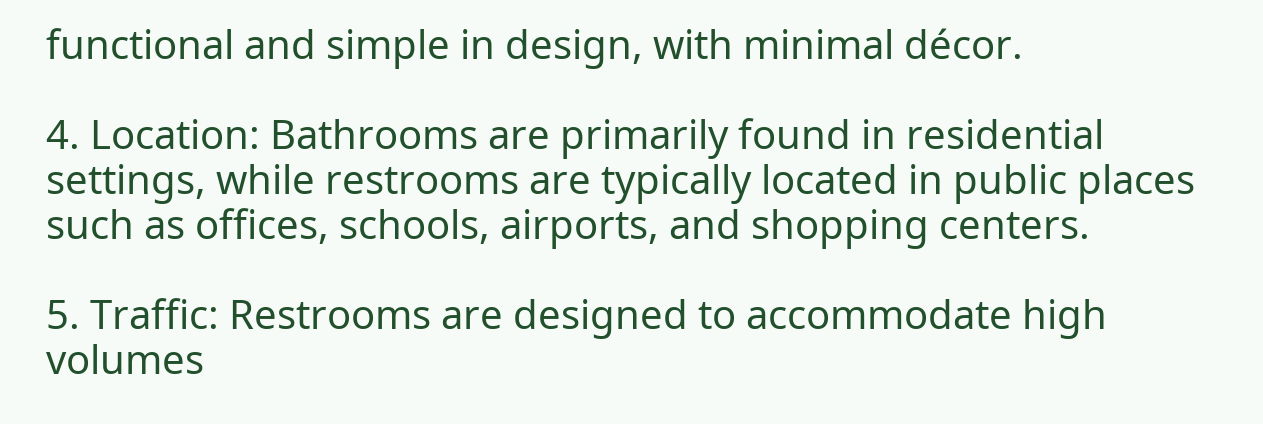functional and simple in design, with minimal décor.

4. Location: Bathrooms are primarily found in residential settings, while restrooms are typically located in public places such as offices, schools, airports, and shopping centers.

5. Traffic: Restrooms are designed to accommodate high volumes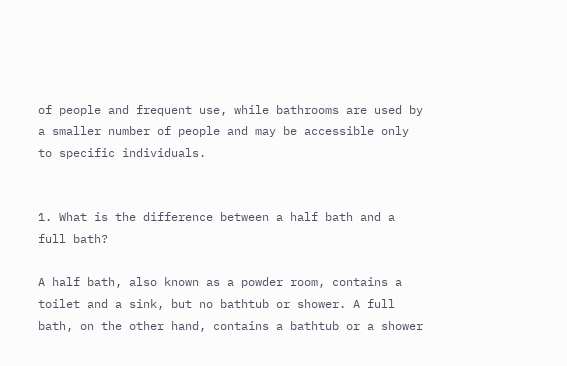of people and frequent use, while bathrooms are used by a smaller number of people and may be accessible only to specific individuals.


1. What is the difference between a half bath and a full bath?

A half bath, also known as a powder room, contains a toilet and a sink, but no bathtub or shower. A full bath, on the other hand, contains a bathtub or a shower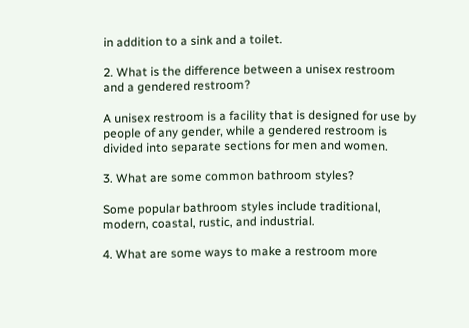in addition to a sink and a toilet.

2. What is the difference between a unisex restroom and a gendered restroom?

A unisex restroom is a facility that is designed for use by people of any gender, while a gendered restroom is divided into separate sections for men and women.

3. What are some common bathroom styles?

Some popular bathroom styles include traditional, modern, coastal, rustic, and industrial.

4. What are some ways to make a restroom more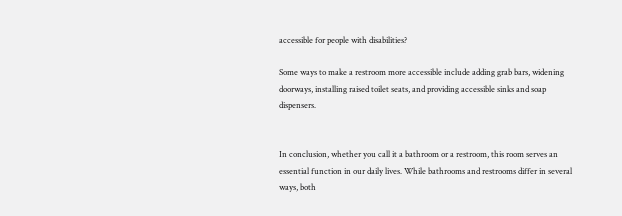accessible for people with disabilities?

Some ways to make a restroom more accessible include adding grab bars, widening doorways, installing raised toilet seats, and providing accessible sinks and soap dispensers.


In conclusion, whether you call it a bathroom or a restroom, this room serves an essential function in our daily lives. While bathrooms and restrooms differ in several ways, both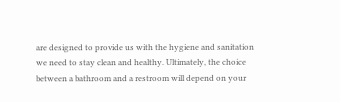are designed to provide us with the hygiene and sanitation we need to stay clean and healthy. Ultimately, the choice between a bathroom and a restroom will depend on your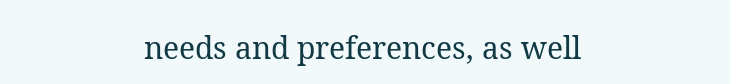needs and preferences, as well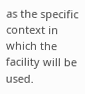as the specific context in which the facility will be used.